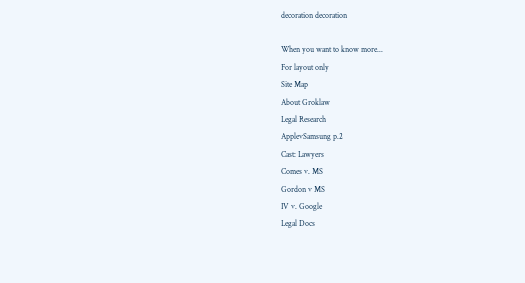decoration decoration

When you want to know more...
For layout only
Site Map
About Groklaw
Legal Research
ApplevSamsung p.2
Cast: Lawyers
Comes v. MS
Gordon v MS
IV v. Google
Legal Docs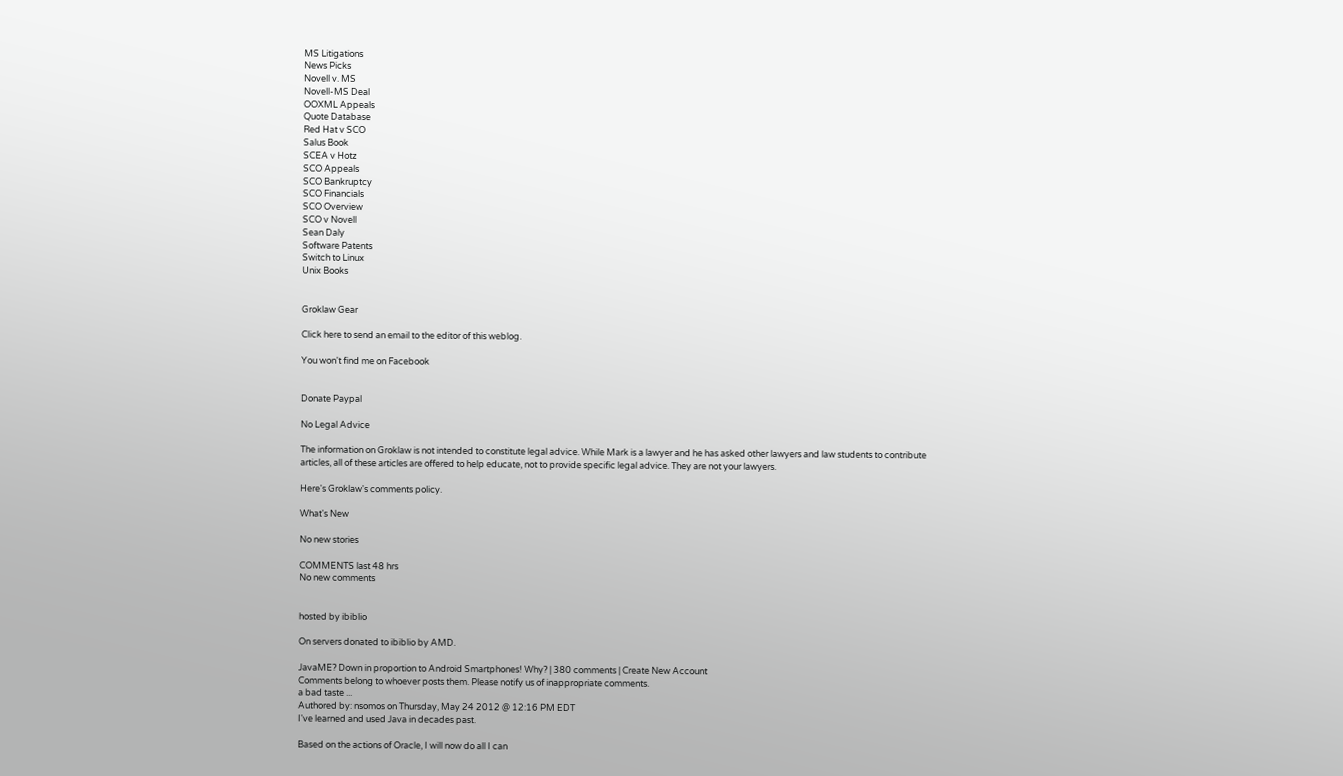MS Litigations
News Picks
Novell v. MS
Novell-MS Deal
OOXML Appeals
Quote Database
Red Hat v SCO
Salus Book
SCEA v Hotz
SCO Appeals
SCO Bankruptcy
SCO Financials
SCO Overview
SCO v Novell
Sean Daly
Software Patents
Switch to Linux
Unix Books


Groklaw Gear

Click here to send an email to the editor of this weblog.

You won't find me on Facebook


Donate Paypal

No Legal Advice

The information on Groklaw is not intended to constitute legal advice. While Mark is a lawyer and he has asked other lawyers and law students to contribute articles, all of these articles are offered to help educate, not to provide specific legal advice. They are not your lawyers.

Here's Groklaw's comments policy.

What's New

No new stories

COMMENTS last 48 hrs
No new comments


hosted by ibiblio

On servers donated to ibiblio by AMD.

JavaME? Down in proportion to Android Smartphones! Why? | 380 comments | Create New Account
Comments belong to whoever posts them. Please notify us of inappropriate comments.
a bad taste ...
Authored by: nsomos on Thursday, May 24 2012 @ 12:16 PM EDT
I've learned and used Java in decades past.

Based on the actions of Oracle, I will now do all I can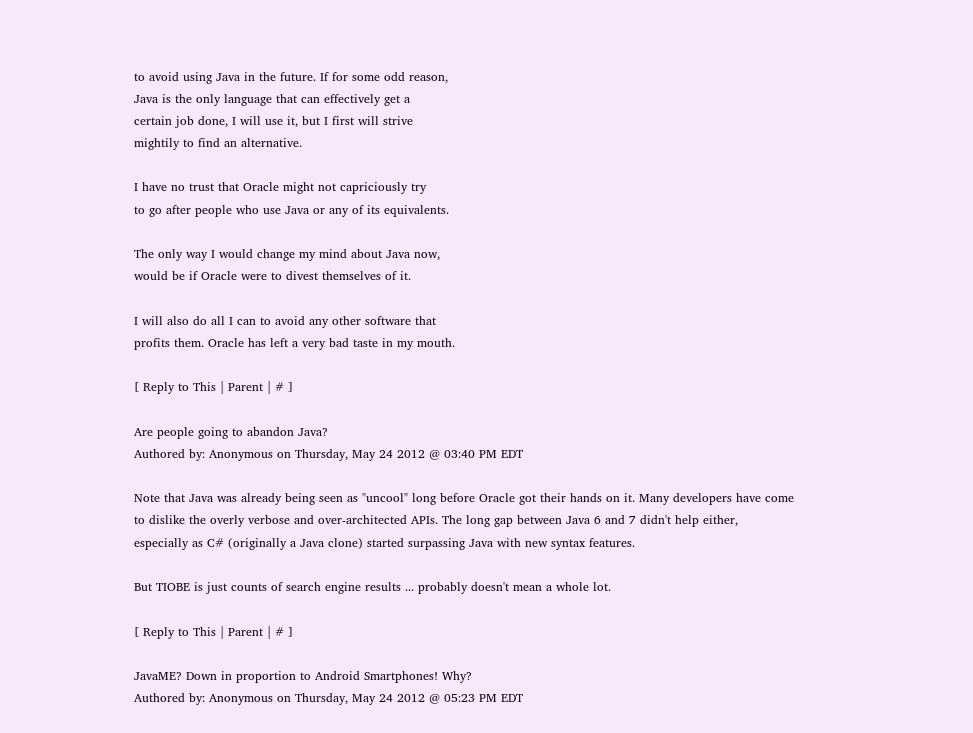to avoid using Java in the future. If for some odd reason,
Java is the only language that can effectively get a
certain job done, I will use it, but I first will strive
mightily to find an alternative.

I have no trust that Oracle might not capriciously try
to go after people who use Java or any of its equivalents.

The only way I would change my mind about Java now,
would be if Oracle were to divest themselves of it.

I will also do all I can to avoid any other software that
profits them. Oracle has left a very bad taste in my mouth.

[ Reply to This | Parent | # ]

Are people going to abandon Java?
Authored by: Anonymous on Thursday, May 24 2012 @ 03:40 PM EDT

Note that Java was already being seen as "uncool" long before Oracle got their hands on it. Many developers have come to dislike the overly verbose and over-architected APIs. The long gap between Java 6 and 7 didn't help either, especially as C# (originally a Java clone) started surpassing Java with new syntax features.

But TIOBE is just counts of search engine results ... probably doesn't mean a whole lot.

[ Reply to This | Parent | # ]

JavaME? Down in proportion to Android Smartphones! Why?
Authored by: Anonymous on Thursday, May 24 2012 @ 05:23 PM EDT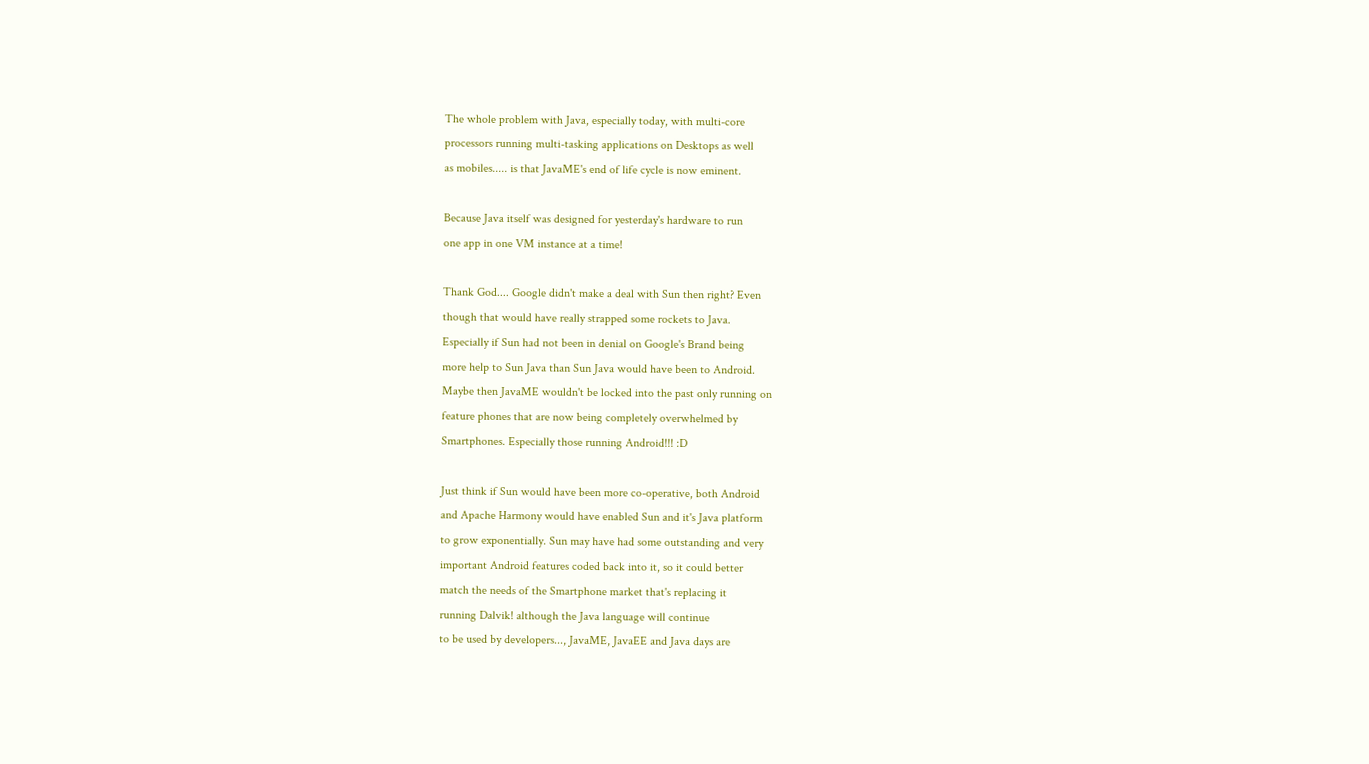The whole problem with Java, especially today, with multi-core
processors running multi-tasking applications on Desktops as well
as mobiles..... is that JavaME's end of life cycle is now eminent.

Because Java itself was designed for yesterday's hardware to run
one app in one VM instance at a time!

Thank God.... Google didn't make a deal with Sun then right? Even
though that would have really strapped some rockets to Java.
Especially if Sun had not been in denial on Google's Brand being
more help to Sun Java than Sun Java would have been to Android.
Maybe then JavaME wouldn't be locked into the past only running on
feature phones that are now being completely overwhelmed by
Smartphones. Especially those running Android!!! :D

Just think if Sun would have been more co-operative, both Android
and Apache Harmony would have enabled Sun and it's Java platform
to grow exponentially. Sun may have had some outstanding and very
important Android features coded back into it, so it could better
match the needs of the Smartphone market that's replacing it
running Dalvik! although the Java language will continue
to be used by developers..., JavaME, JavaEE and Java days are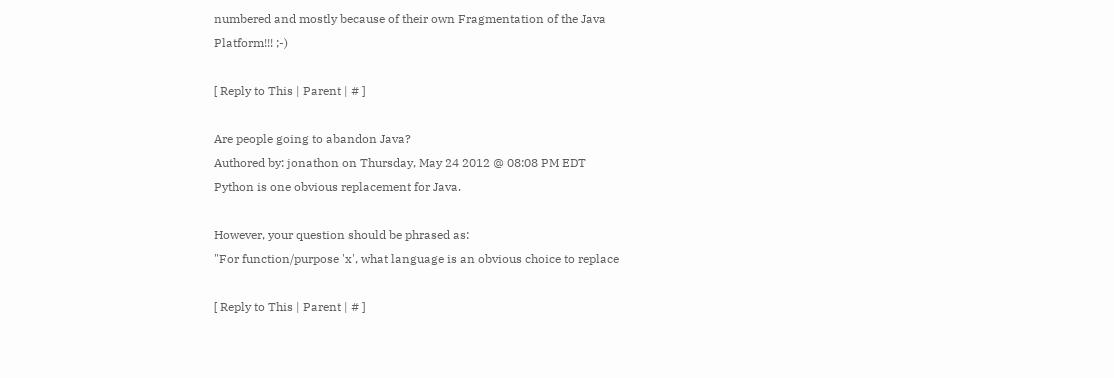numbered and mostly because of their own Fragmentation of the Java
Platform!!! ;-)

[ Reply to This | Parent | # ]

Are people going to abandon Java?
Authored by: jonathon on Thursday, May 24 2012 @ 08:08 PM EDT
Python is one obvious replacement for Java.

However, your question should be phrased as:
"For function/purpose 'x', what language is an obvious choice to replace

[ Reply to This | Parent | # ]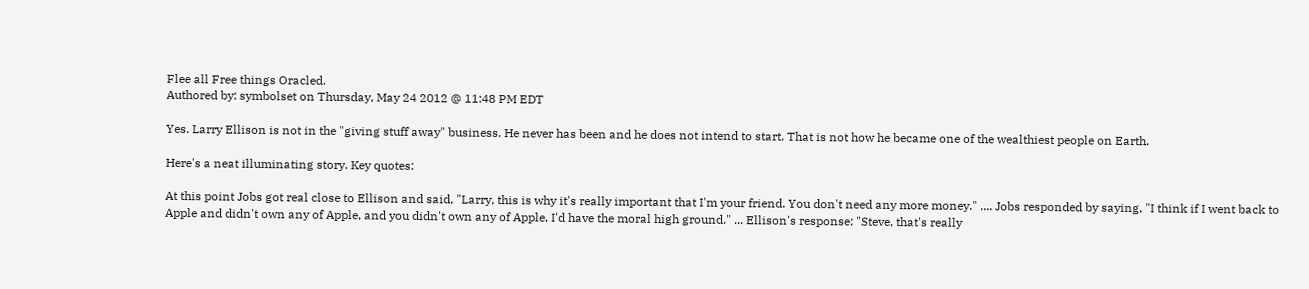Flee all Free things Oracled.
Authored by: symbolset on Thursday, May 24 2012 @ 11:48 PM EDT

Yes. Larry Ellison is not in the "giving stuff away" business. He never has been and he does not intend to start. That is not how he became one of the wealthiest people on Earth.

Here's a neat illuminating story. Key quotes:

At this point Jobs got real close to Ellison and said, "Larry, this is why it's really important that I'm your friend. You don't need any more money." .... Jobs responded by saying, "I think if I went back to Apple and didn't own any of Apple, and you didn't own any of Apple, I'd have the moral high ground." ... Ellison's response: "Steve, that's really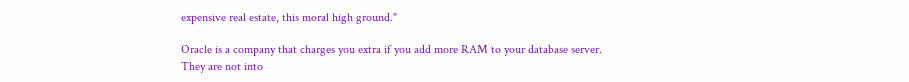expensive real estate, this moral high ground."

Oracle is a company that charges you extra if you add more RAM to your database server. They are not into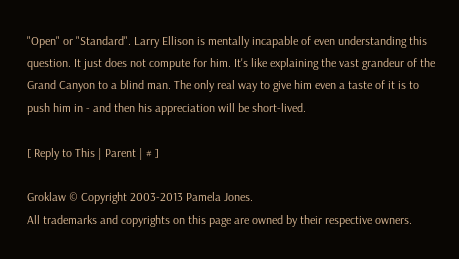"Open" or "Standard". Larry Ellison is mentally incapable of even understanding this question. It just does not compute for him. It's like explaining the vast grandeur of the Grand Canyon to a blind man. The only real way to give him even a taste of it is to push him in - and then his appreciation will be short-lived.

[ Reply to This | Parent | # ]

Groklaw © Copyright 2003-2013 Pamela Jones.
All trademarks and copyrights on this page are owned by their respective owners.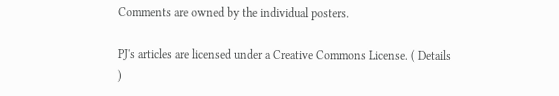Comments are owned by the individual posters.

PJ's articles are licensed under a Creative Commons License. ( Details )